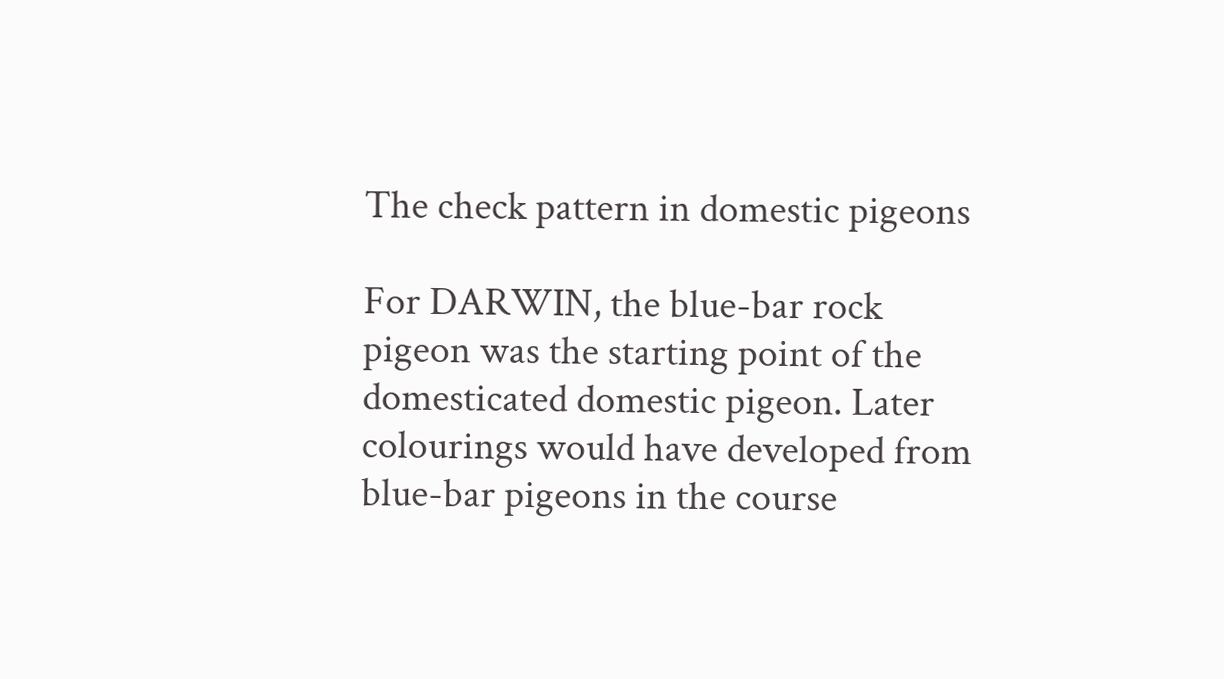The check pattern in domestic pigeons

For DARWIN, the blue-bar rock pigeon was the starting point of the domesticated domestic pigeon. Later colourings would have developed from blue-bar pigeons in the course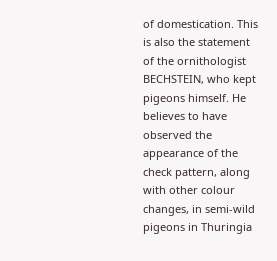of domestication. This is also the statement of the ornithologist BECHSTEIN, who kept pigeons himself. He believes to have observed the appearance of the check pattern, along with other colour changes, in semi-wild pigeons in Thuringia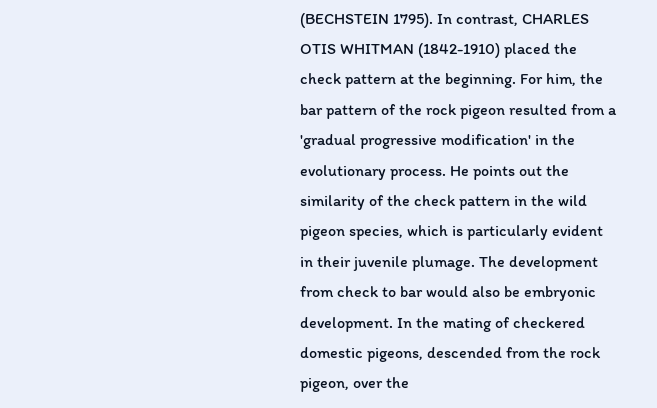(BECHSTEIN 1795). In contrast, CHARLES OTIS WHITMAN (1842-1910) placed the check pattern at the beginning. For him, the bar pattern of the rock pigeon resulted from a 'gradual progressive modification' in the evolutionary process. He points out the similarity of the check pattern in the wild pigeon species, which is particularly evident in their juvenile plumage. The development from check to bar would also be embryonic development. In the mating of checkered domestic pigeons, descended from the rock pigeon, over the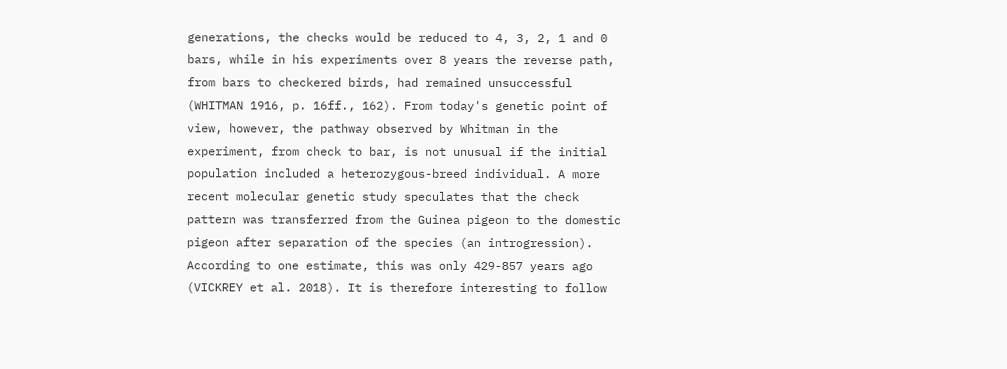generations, the checks would be reduced to 4, 3, 2, 1 and 0 bars, while in his experiments over 8 years the reverse path, from bars to checkered birds, had remained unsuccessful (WHITMAN 1916, p. 16ff., 162). From today's genetic point of view, however, the pathway observed by Whitman in the experiment, from check to bar, is not unusual if the initial population included a heterozygous-breed individual. A more recent molecular genetic study speculates that the check pattern was transferred from the Guinea pigeon to the domestic pigeon after separation of the species (an introgression). According to one estimate, this was only 429-857 years ago (VICKREY et al. 2018). It is therefore interesting to follow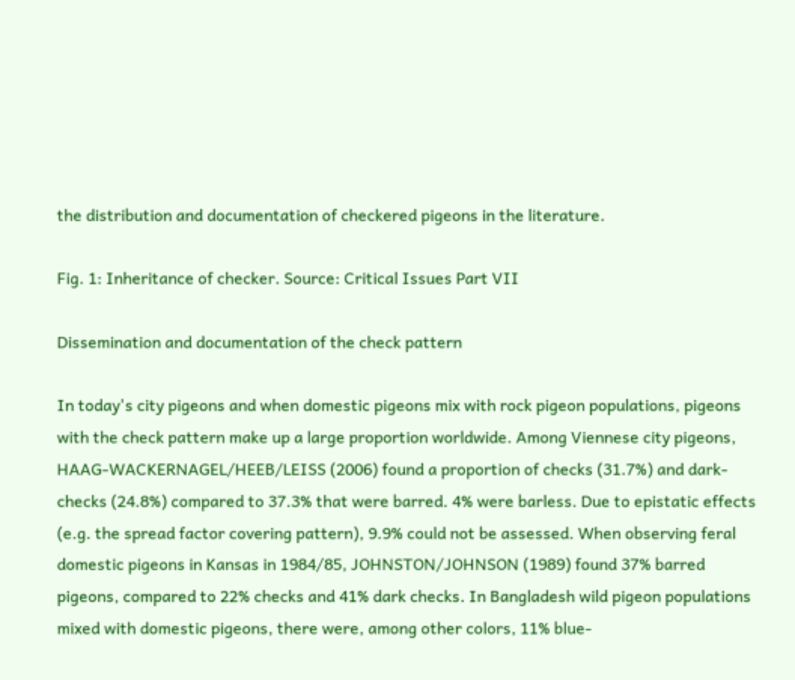the distribution and documentation of checkered pigeons in the literature.

Fig. 1: Inheritance of checker. Source: Critical Issues Part VII

Dissemination and documentation of the check pattern

In today's city pigeons and when domestic pigeons mix with rock pigeon populations, pigeons with the check pattern make up a large proportion worldwide. Among Viennese city pigeons, HAAG-WACKERNAGEL/HEEB/LEISS (2006) found a proportion of checks (31.7%) and dark-checks (24.8%) compared to 37.3% that were barred. 4% were barless. Due to epistatic effects (e.g. the spread factor covering pattern), 9.9% could not be assessed. When observing feral domestic pigeons in Kansas in 1984/85, JOHNSTON/JOHNSON (1989) found 37% barred pigeons, compared to 22% checks and 41% dark checks. In Bangladesh wild pigeon populations mixed with domestic pigeons, there were, among other colors, 11% blue-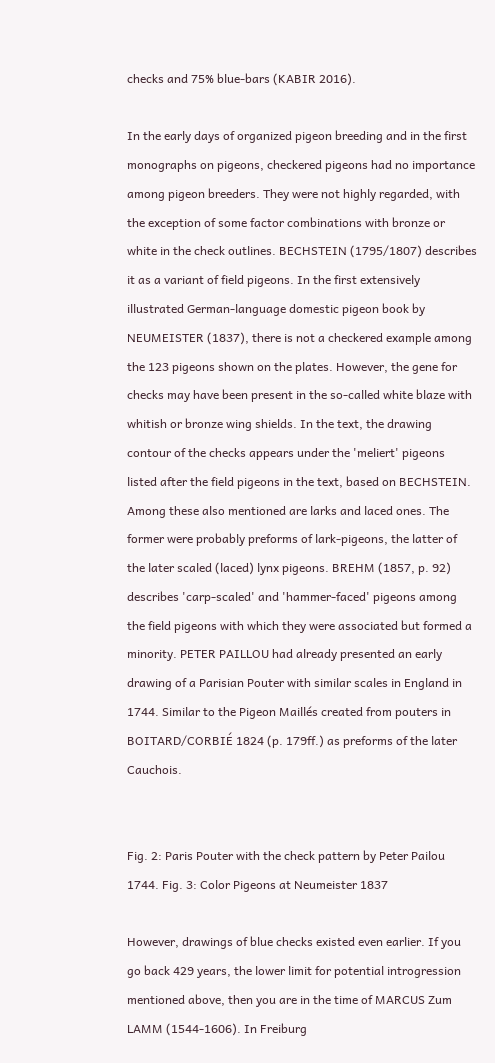checks and 75% blue-bars (KABIR 2016).

In the early days of organized pigeon breeding and in the first monographs on pigeons, checkered pigeons had no importance among pigeon breeders. They were not highly regarded, with the exception of some factor combinations with bronze or white in the check outlines. BECHSTEIN (1795/1807) describes it as a variant of field pigeons. In the first extensively illustrated German-language domestic pigeon book by NEUMEISTER (1837), there is not a checkered example among the 123 pigeons shown on the plates. However, the gene for checks may have been present in the so-called white blaze with whitish or bronze wing shields. In the text, the drawing contour of the checks appears under the 'meliert' pigeons listed after the field pigeons in the text, based on BECHSTEIN. Among these also mentioned are larks and laced ones. The former were probably preforms of lark-pigeons, the latter of the later scaled (laced) lynx pigeons. BREHM (1857, p. 92) describes 'carp-scaled' and 'hammer-faced' pigeons among the field pigeons with which they were associated but formed a minority. PETER PAILLOU had already presented an early drawing of a Parisian Pouter with similar scales in England in 1744. Similar to the Pigeon Maillés created from pouters in BOITARD/CORBIÉ 1824 (p. 179ff.) as preforms of the later Cauchois.


Fig. 2: Paris Pouter with the check pattern by Peter Pailou 1744. Fig. 3: Color Pigeons at Neumeister 1837

However, drawings of blue checks existed even earlier. If you go back 429 years, the lower limit for potential introgression mentioned above, then you are in the time of MARCUS Zum LAMM (1544-1606). In Freiburg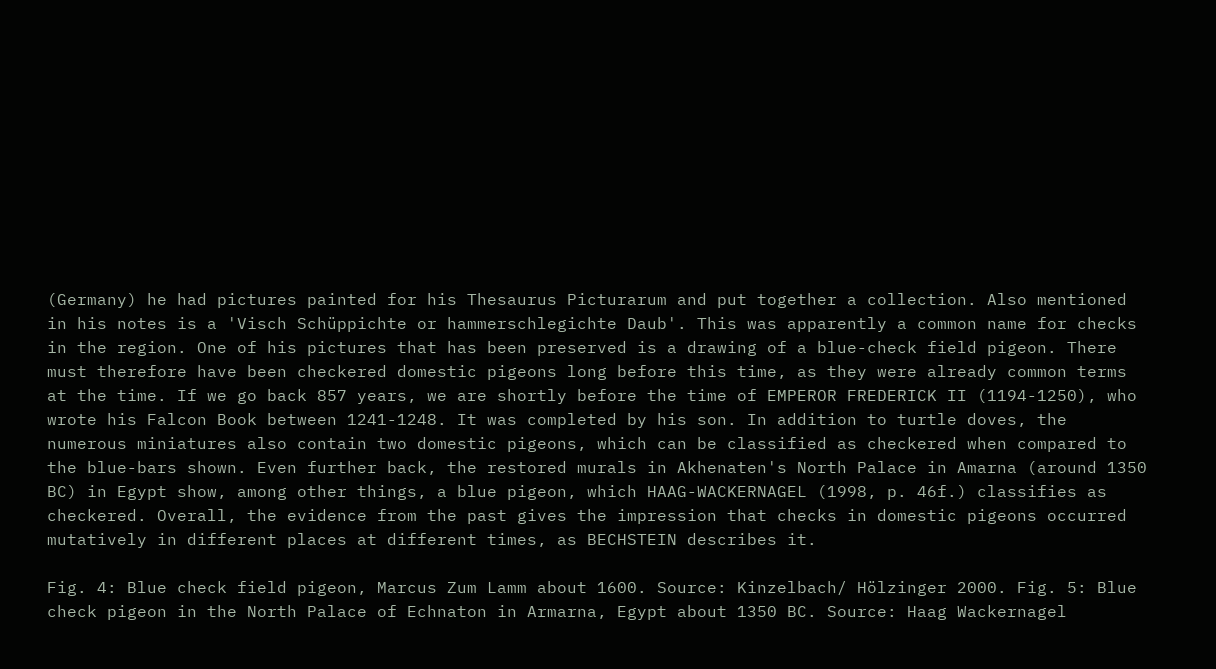(Germany) he had pictures painted for his Thesaurus Picturarum and put together a collection. Also mentioned in his notes is a 'Visch Schüppichte or hammerschlegichte Daub'. This was apparently a common name for checks in the region. One of his pictures that has been preserved is a drawing of a blue-check field pigeon. There must therefore have been checkered domestic pigeons long before this time, as they were already common terms at the time. If we go back 857 years, we are shortly before the time of EMPEROR FREDERICK II (1194-1250), who wrote his Falcon Book between 1241-1248. It was completed by his son. In addition to turtle doves, the numerous miniatures also contain two domestic pigeons, which can be classified as checkered when compared to the blue-bars shown. Even further back, the restored murals in Akhenaten's North Palace in Amarna (around 1350 BC) in Egypt show, among other things, a blue pigeon, which HAAG-WACKERNAGEL (1998, p. 46f.) classifies as checkered. Overall, the evidence from the past gives the impression that checks in domestic pigeons occurred mutatively in different places at different times, as BECHSTEIN describes it.

Fig. 4: Blue check field pigeon, Marcus Zum Lamm about 1600. Source: Kinzelbach/ Hölzinger 2000. Fig. 5: Blue check pigeon in the North Palace of Echnaton in Armarna, Egypt about 1350 BC. Source: Haag Wackernagel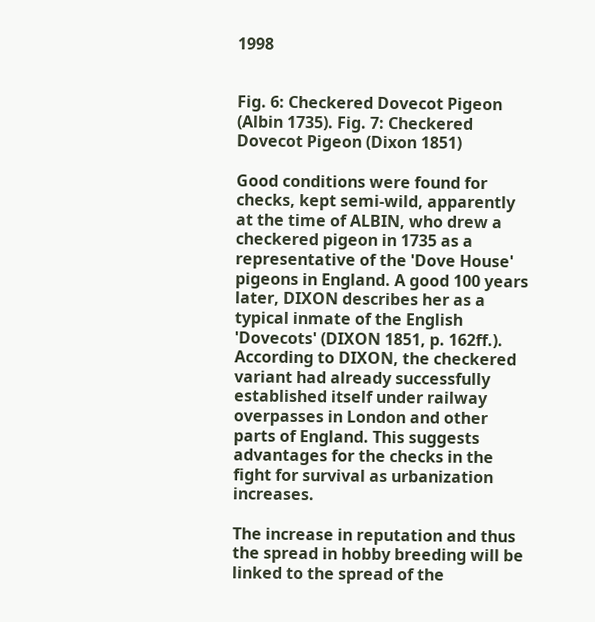1998


Fig. 6: Checkered Dovecot Pigeon (Albin 1735). Fig. 7: Checkered Dovecot Pigeon (Dixon 1851)

Good conditions were found for checks, kept semi-wild, apparently at the time of ALBIN, who drew a checkered pigeon in 1735 as a representative of the 'Dove House' pigeons in England. A good 100 years later, DIXON describes her as a typical inmate of the English 'Dovecots' (DIXON 1851, p. 162ff.). According to DIXON, the checkered variant had already successfully established itself under railway overpasses in London and other parts of England. This suggests advantages for the checks in the fight for survival as urbanization increases.

The increase in reputation and thus the spread in hobby breeding will be linked to the spread of the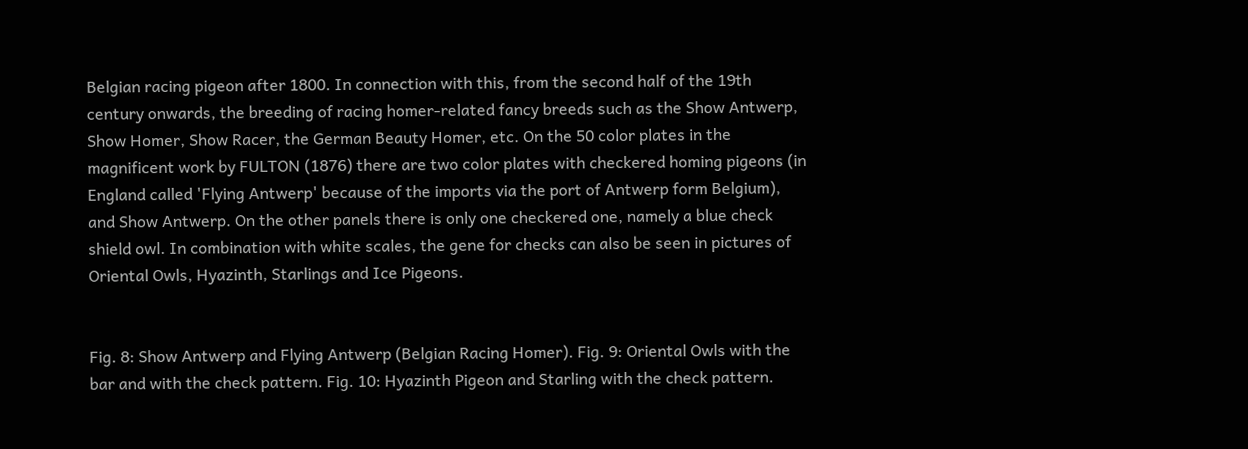Belgian racing pigeon after 1800. In connection with this, from the second half of the 19th century onwards, the breeding of racing homer-related fancy breeds such as the Show Antwerp, Show Homer, Show Racer, the German Beauty Homer, etc. On the 50 color plates in the magnificent work by FULTON (1876) there are two color plates with checkered homing pigeons (in England called 'Flying Antwerp' because of the imports via the port of Antwerp form Belgium), and Show Antwerp. On the other panels there is only one checkered one, namely a blue check shield owl. In combination with white scales, the gene for checks can also be seen in pictures of Oriental Owls, Hyazinth, Starlings and Ice Pigeons.


Fig. 8: Show Antwerp and Flying Antwerp (Belgian Racing Homer). Fig. 9: Oriental Owls with the bar and with the check pattern. Fig. 10: Hyazinth Pigeon and Starling with the check pattern.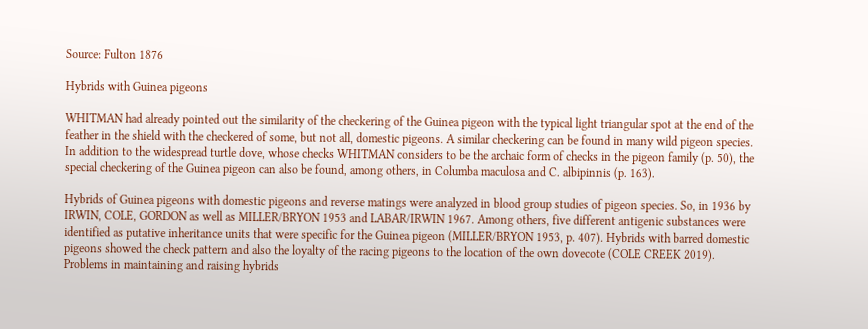Source: Fulton 1876

Hybrids with Guinea pigeons

WHITMAN had already pointed out the similarity of the checkering of the Guinea pigeon with the typical light triangular spot at the end of the feather in the shield with the checkered of some, but not all, domestic pigeons. A similar checkering can be found in many wild pigeon species. In addition to the widespread turtle dove, whose checks WHITMAN considers to be the archaic form of checks in the pigeon family (p. 50), the special checkering of the Guinea pigeon can also be found, among others, in Columba maculosa and C. albipinnis (p. 163).

Hybrids of Guinea pigeons with domestic pigeons and reverse matings were analyzed in blood group studies of pigeon species. So, in 1936 by IRWIN, COLE, GORDON as well as MILLER/BRYON 1953 and LABAR/IRWIN 1967. Among others, five different antigenic substances were identified as putative inheritance units that were specific for the Guinea pigeon (MILLER/BRYON 1953, p. 407). Hybrids with barred domestic pigeons showed the check pattern and also the loyalty of the racing pigeons to the location of the own dovecote (COLE CREEK 2019). Problems in maintaining and raising hybrids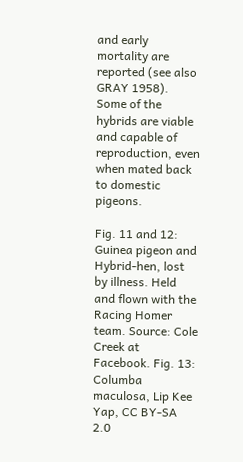and early mortality are reported (see also GRAY 1958). Some of the hybrids are viable and capable of reproduction, even when mated back to domestic pigeons.

Fig. 11 and 12: Guinea pigeon and Hybrid-hen, lost by illness. Held and flown with the Racing Homer team. Source: Cole Creek at Facebook. Fig. 13: Columba maculosa, Lip Kee Yap, CC BY-SA 2.0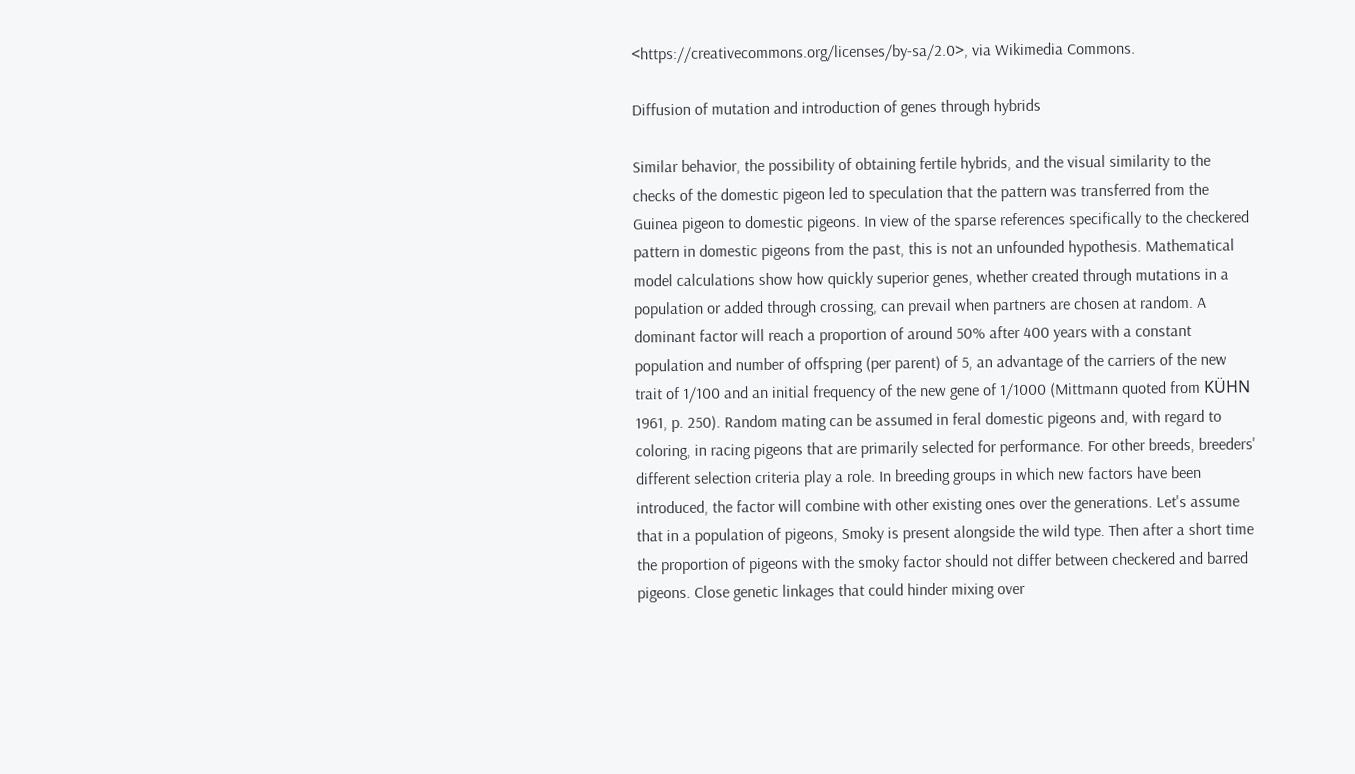<https://creativecommons.org/licenses/by-sa/2.0>, via Wikimedia Commons.

Diffusion of mutation and introduction of genes through hybrids

Similar behavior, the possibility of obtaining fertile hybrids, and the visual similarity to the checks of the domestic pigeon led to speculation that the pattern was transferred from the Guinea pigeon to domestic pigeons. In view of the sparse references specifically to the checkered pattern in domestic pigeons from the past, this is not an unfounded hypothesis. Mathematical model calculations show how quickly superior genes, whether created through mutations in a population or added through crossing, can prevail when partners are chosen at random. A dominant factor will reach a proportion of around 50% after 400 years with a constant population and number of offspring (per parent) of 5, an advantage of the carriers of the new trait of 1/100 and an initial frequency of the new gene of 1/1000 (Mittmann quoted from KÜHN 1961, p. 250). Random mating can be assumed in feral domestic pigeons and, with regard to coloring, in racing pigeons that are primarily selected for performance. For other breeds, breeders' different selection criteria play a role. In breeding groups in which new factors have been introduced, the factor will combine with other existing ones over the generations. Let's assume that in a population of pigeons, Smoky is present alongside the wild type. Then after a short time the proportion of pigeons with the smoky factor should not differ between checkered and barred pigeons. Close genetic linkages that could hinder mixing over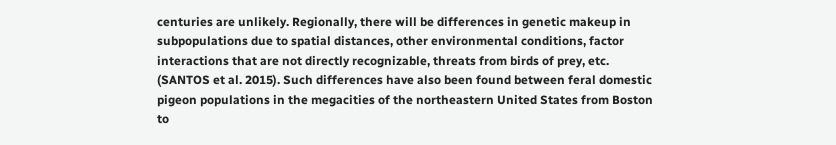centuries are unlikely. Regionally, there will be differences in genetic makeup in subpopulations due to spatial distances, other environmental conditions, factor interactions that are not directly recognizable, threats from birds of prey, etc. (SANTOS et al. 2015). Such differences have also been found between feral domestic pigeon populations in the megacities of the northeastern United States from Boston to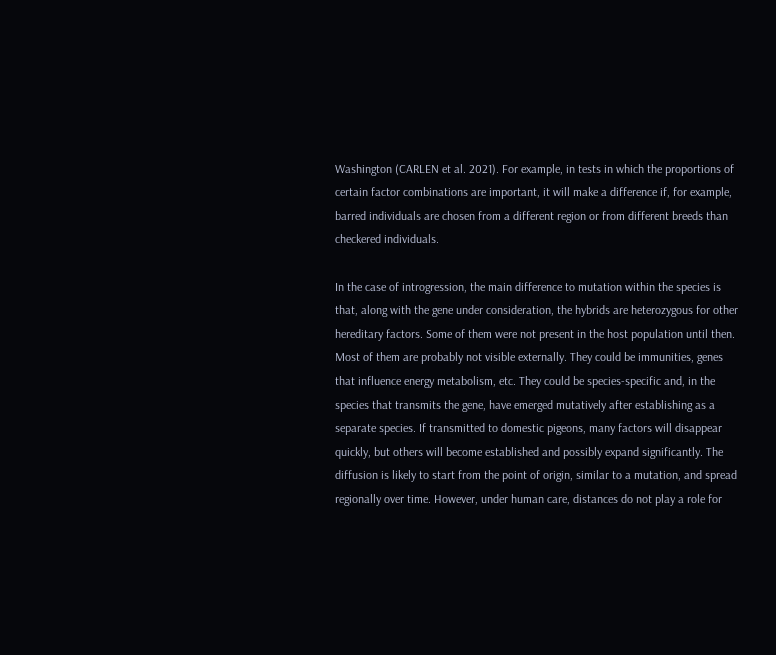Washington (CARLEN et al. 2021). For example, in tests in which the proportions of certain factor combinations are important, it will make a difference if, for example, barred individuals are chosen from a different region or from different breeds than checkered individuals.

In the case of introgression, the main difference to mutation within the species is that, along with the gene under consideration, the hybrids are heterozygous for other hereditary factors. Some of them were not present in the host population until then. Most of them are probably not visible externally. They could be immunities, genes that influence energy metabolism, etc. They could be species-specific and, in the species that transmits the gene, have emerged mutatively after establishing as a separate species. If transmitted to domestic pigeons, many factors will disappear quickly, but others will become established and possibly expand significantly. The diffusion is likely to start from the point of origin, similar to a mutation, and spread regionally over time. However, under human care, distances do not play a role for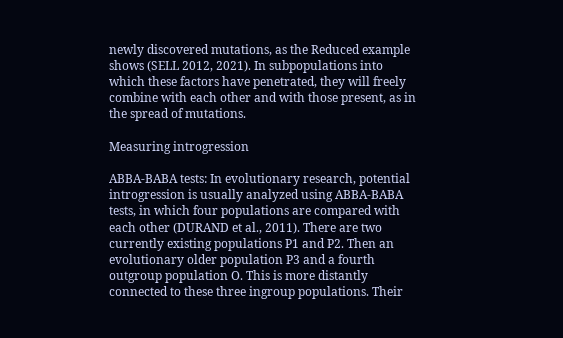newly discovered mutations, as the Reduced example shows (SELL 2012, 2021). In subpopulations into which these factors have penetrated, they will freely combine with each other and with those present, as in the spread of mutations.

Measuring introgression

ABBA-BABA tests: In evolutionary research, potential introgression is usually analyzed using ABBA-BABA tests, in which four populations are compared with each other (DURAND et al., 2011). There are two currently existing populations P1 and P2. Then an evolutionary older population P3 and a fourth outgroup population O. This is more distantly connected to these three ingroup populations. Their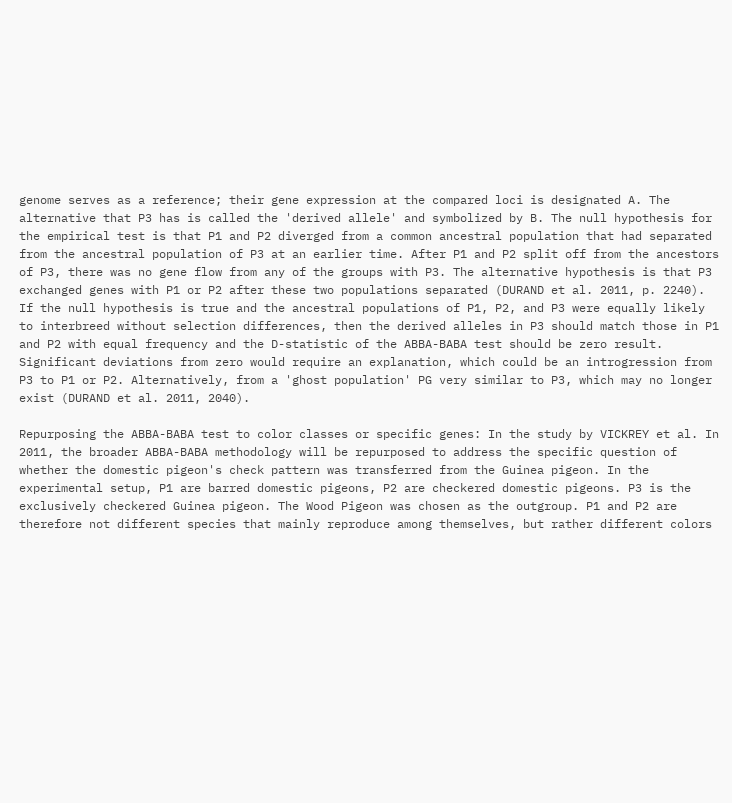genome serves as a reference; their gene expression at the compared loci is designated A. The alternative that P3 has is called the 'derived allele' and symbolized by B. The null hypothesis for the empirical test is that P1 and P2 diverged from a common ancestral population that had separated from the ancestral population of P3 at an earlier time. After P1 and P2 split off from the ancestors of P3, there was no gene flow from any of the groups with P3. The alternative hypothesis is that P3 exchanged genes with P1 or P2 after these two populations separated (DURAND et al. 2011, p. 2240). If the null hypothesis is true and the ancestral populations of P1, P2, and P3 were equally likely to interbreed without selection differences, then the derived alleles in P3 should match those in P1 and P2 with equal frequency and the D-statistic of the ABBA-BABA test should be zero result. Significant deviations from zero would require an explanation, which could be an introgression from P3 to P1 or P2. Alternatively, from a 'ghost population' PG very similar to P3, which may no longer exist (DURAND et al. 2011, 2040).

Repurposing the ABBA-BABA test to color classes or specific genes: In the study by VICKREY et al. In 2011, the broader ABBA-BABA methodology will be repurposed to address the specific question of whether the domestic pigeon's check pattern was transferred from the Guinea pigeon. In the experimental setup, P1 are barred domestic pigeons, P2 are checkered domestic pigeons. P3 is the exclusively checkered Guinea pigeon. The Wood Pigeon was chosen as the outgroup. P1 and P2 are therefore not different species that mainly reproduce among themselves, but rather different colors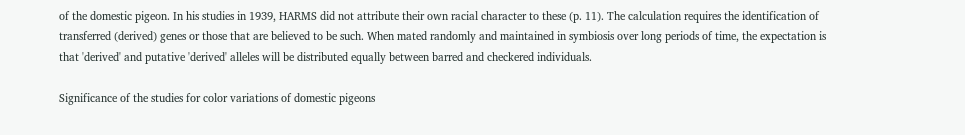of the domestic pigeon. In his studies in 1939, HARMS did not attribute their own racial character to these (p. 11). The calculation requires the identification of transferred (derived) genes or those that are believed to be such. When mated randomly and maintained in symbiosis over long periods of time, the expectation is that 'derived' and putative 'derived' alleles will be distributed equally between barred and checkered individuals.

Significance of the studies for color variations of domestic pigeons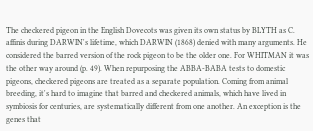The checkered pigeon in the English Dovecots was given its own status by BLYTH as C. affinis during DARWIN's lifetime, which DARWIN (1868) denied with many arguments. He considered the barred version of the rock pigeon to be the older one. For WHITMAN it was the other way around (p. 49). When repurposing the ABBA-BABA tests to domestic pigeons, checkered pigeons are treated as a separate population. Coming from animal breeding, it's hard to imagine that barred and checkered animals, which have lived in symbiosis for centuries, are systematically different from one another. An exception is the genes that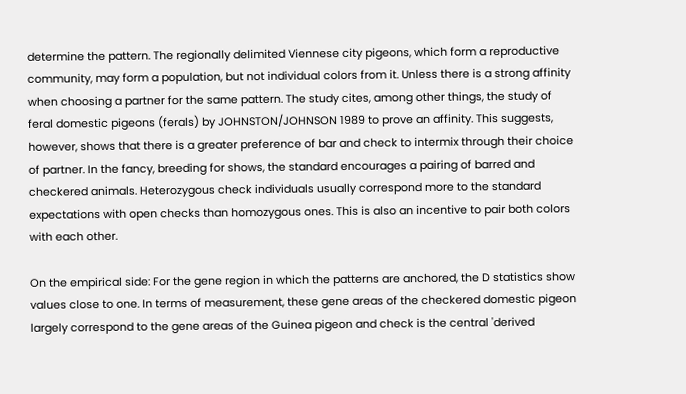determine the pattern. The regionally delimited Viennese city pigeons, which form a reproductive community, may form a population, but not individual colors from it. Unless there is a strong affinity when choosing a partner for the same pattern. The study cites, among other things, the study of feral domestic pigeons (ferals) by JOHNSTON/JOHNSON 1989 to prove an affinity. This suggests, however, shows that there is a greater preference of bar and check to intermix through their choice of partner. In the fancy, breeding for shows, the standard encourages a pairing of barred and checkered animals. Heterozygous check individuals usually correspond more to the standard expectations with open checks than homozygous ones. This is also an incentive to pair both colors with each other.

On the empirical side: For the gene region in which the patterns are anchored, the D statistics show values close to one. In terms of measurement, these gene areas of the checkered domestic pigeon largely correspond to the gene areas of the Guinea pigeon and check is the central 'derived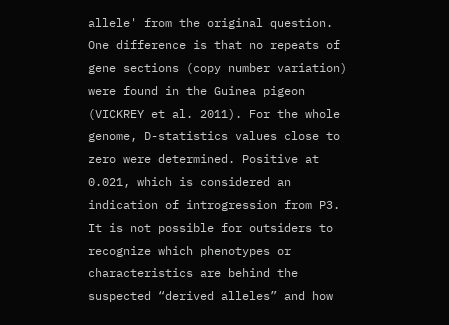allele' from the original question. One difference is that no repeats of gene sections (copy number variation) were found in the Guinea pigeon (VICKREY et al. 2011). For the whole genome, D-statistics values close to zero were determined. Positive at 0.021, which is considered an indication of introgression from P3. It is not possible for outsiders to recognize which phenotypes or characteristics are behind the suspected “derived alleles” and how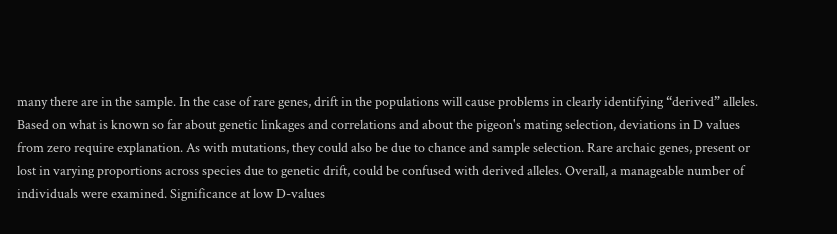many there are in the sample. In the case of rare genes, drift in the populations will cause problems in clearly identifying “derived” alleles. Based on what is known so far about genetic linkages and correlations and about the pigeon's mating selection, deviations in D values from zero require explanation. As with mutations, they could also be due to chance and sample selection. Rare archaic genes, present or lost in varying proportions across species due to genetic drift, could be confused with derived alleles. Overall, a manageable number of individuals were examined. Significance at low D-values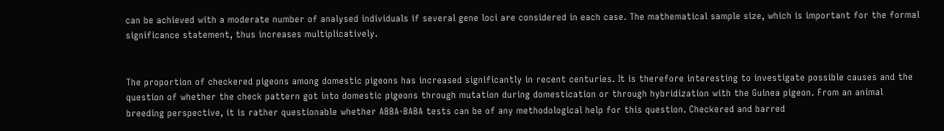can be achieved with a moderate number of analysed individuals if several gene loci are considered in each case. The mathematical sample size, which is important for the formal significance statement, thus increases multiplicatively.


The proportion of checkered pigeons among domestic pigeons has increased significantly in recent centuries. It is therefore interesting to investigate possible causes and the question of whether the check pattern got into domestic pigeons through mutation during domestication or through hybridization with the Guinea pigeon. From an animal breeding perspective, it is rather questionable whether ABBA-BABA tests can be of any methodological help for this question. Checkered and barred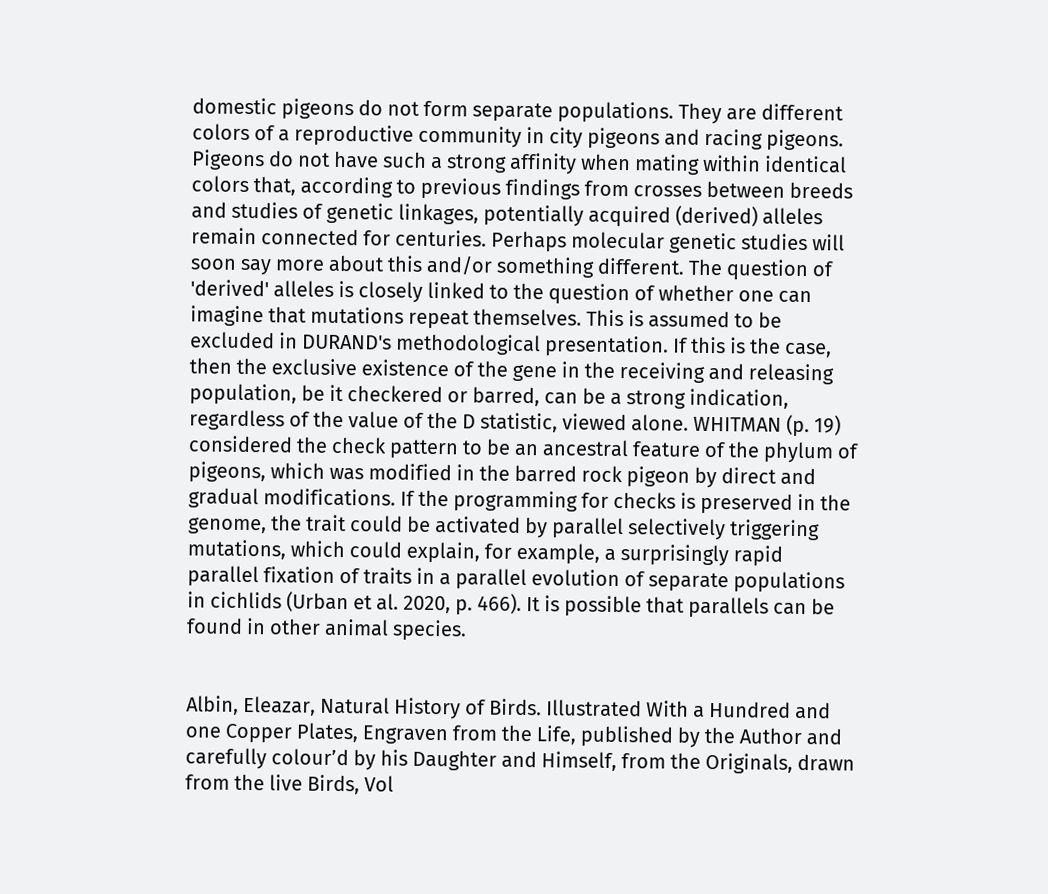domestic pigeons do not form separate populations. They are different colors of a reproductive community in city pigeons and racing pigeons. Pigeons do not have such a strong affinity when mating within identical colors that, according to previous findings from crosses between breeds and studies of genetic linkages, potentially acquired (derived) alleles remain connected for centuries. Perhaps molecular genetic studies will soon say more about this and/or something different. The question of 'derived' alleles is closely linked to the question of whether one can imagine that mutations repeat themselves. This is assumed to be excluded in DURAND's methodological presentation. If this is the case, then the exclusive existence of the gene in the receiving and releasing population, be it checkered or barred, can be a strong indication, regardless of the value of the D statistic, viewed alone. WHITMAN (p. 19) considered the check pattern to be an ancestral feature of the phylum of pigeons, which was modified in the barred rock pigeon by direct and gradual modifications. If the programming for checks is preserved in the genome, the trait could be activated by parallel selectively triggering mutations, which could explain, for example, a surprisingly rapid parallel fixation of traits in a parallel evolution of separate populations in cichlids (Urban et al. 2020, p. 466). It is possible that parallels can be found in other animal species.


Albin, Eleazar, Natural History of Birds. Illustrated With a Hundred and one Copper Plates, Engraven from the Life, published by the Author and carefully colour’d by his Daughter and Himself, from the Originals, drawn from the live Birds, Vol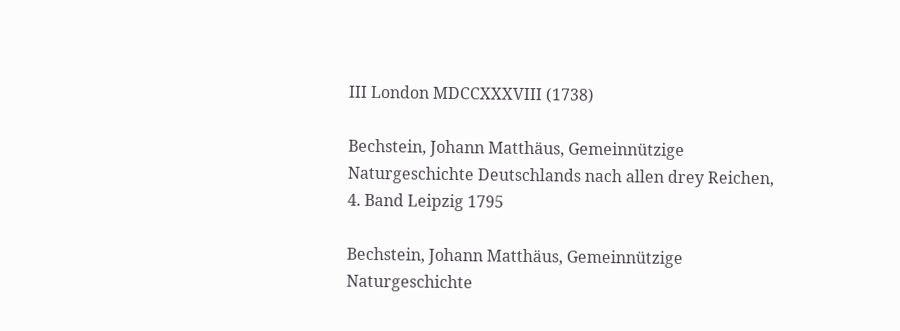III London MDCCXXXVIII (1738)

Bechstein, Johann Matthäus, Gemeinnützige Naturgeschichte Deutschlands nach allen drey Reichen, 4. Band Leipzig 1795

Bechstein, Johann Matthäus, Gemeinnützige Naturgeschichte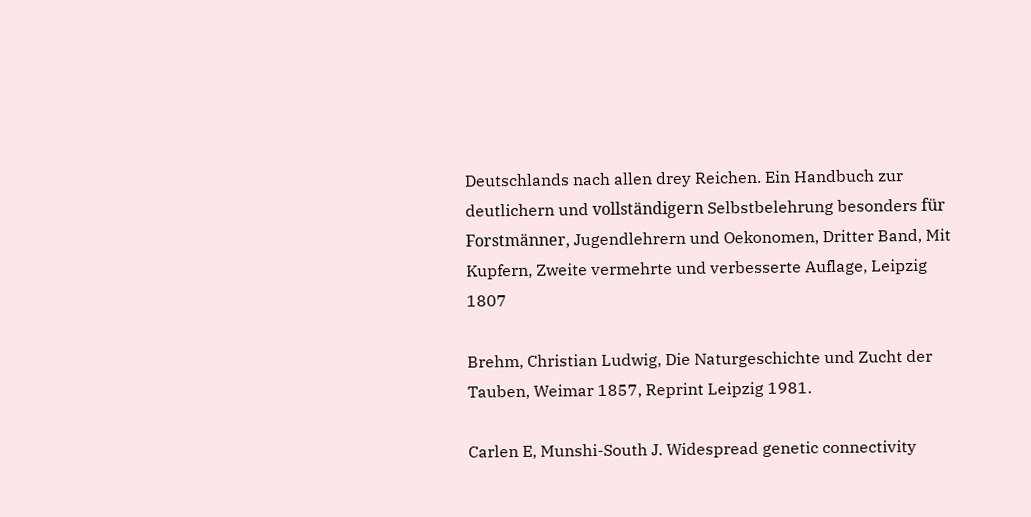Deutschlands nach allen drey Reichen. Ein Handbuch zur deutlichern und vollständigern Selbstbelehrung besonders für Forstmänner, Jugendlehrern und Oekonomen, Dritter Band, Mit Kupfern, Zweite vermehrte und verbesserte Auflage, Leipzig 1807

Brehm, Christian Ludwig, Die Naturgeschichte und Zucht der Tauben, Weimar 1857, Reprint Leipzig 1981.

Carlen E, Munshi-South J. Widespread genetic connectivity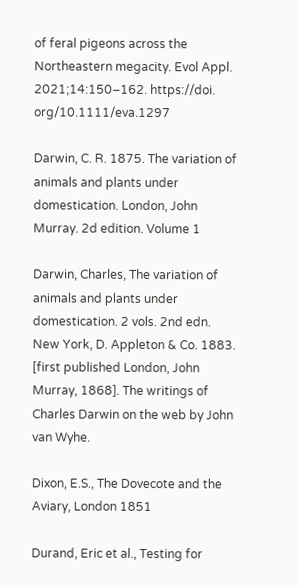of feral pigeons across the Northeastern megacity. Evol Appl. 2021;14:150–162. https://doi. org/10.1111/eva.1297

Darwin, C. R. 1875. The variation of animals and plants under domestication. London, John Murray. 2d edition. Volume 1

Darwin, Charles, The variation of animals and plants under domestication. 2 vols. 2nd edn. New York, D. Appleton & Co. 1883. [first published London, John Murray, 1868]. The writings of Charles Darwin on the web by John van Wyhe.

Dixon, E.S., The Dovecote and the Aviary, London 1851

Durand, Eric et al., Testing for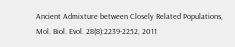Ancient Admixture between Closely Related Populations, Mol. Biol. Evol. 28(8):2239-2252, 2011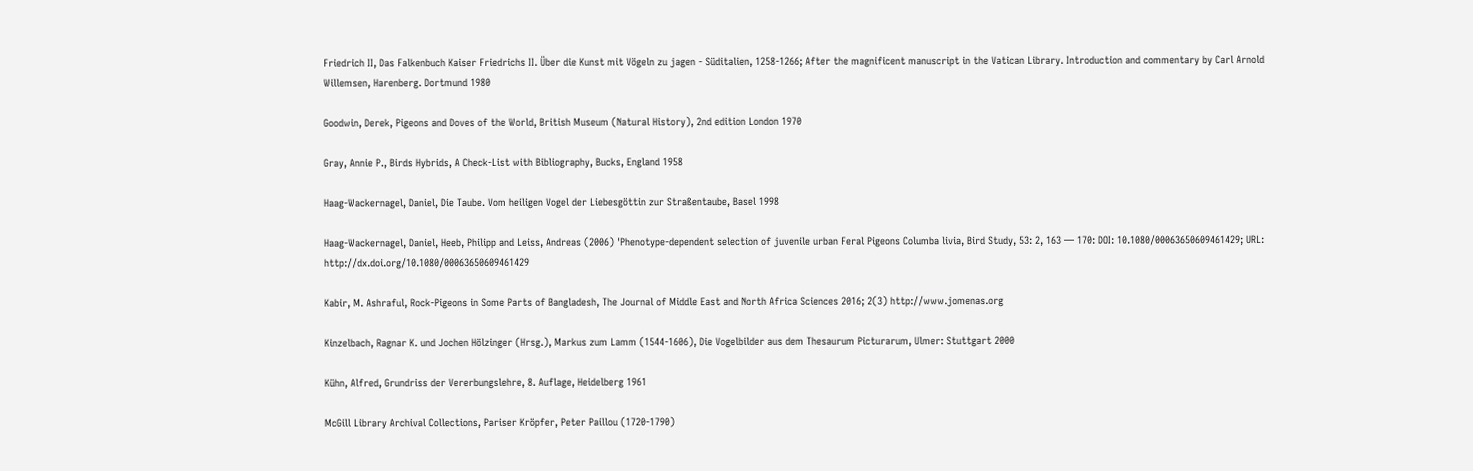Friedrich II, Das Falkenbuch Kaiser Friedrichs II. Über die Kunst mit Vögeln zu jagen - Süditalien, 1258-1266; After the magnificent manuscript in the Vatican Library. Introduction and commentary by Carl Arnold Willemsen, Harenberg. Dortmund 1980

Goodwin, Derek, Pigeons and Doves of the World, British Museum (Natural History), 2nd edition London 1970

Gray, Annie P., Birds Hybrids, A Check-List with Bibliography, Bucks, England 1958

Haag-Wackernagel, Daniel, Die Taube. Vom heiligen Vogel der Liebesgöttin zur Straßentaube, Basel 1998

Haag-Wackernagel, Daniel, Heeb, Philipp and Leiss, Andreas (2006) 'Phenotype-dependent selection of juvenile urban Feral Pigeons Columba livia, Bird Study, 53: 2, 163 — 170: DOI: 10.1080/00063650609461429; URL: http://dx.doi.org/10.1080/00063650609461429

Kabir, M. Ashraful, Rock-Pigeons in Some Parts of Bangladesh, The Journal of Middle East and North Africa Sciences 2016; 2(3) http://www.jomenas.org

Kinzelbach, Ragnar K. und Jochen Hölzinger (Hrsg.), Markus zum Lamm (1544-1606), Die Vogelbilder aus dem Thesaurum Picturarum, Ulmer: Stuttgart 2000

Kühn, Alfred, Grundriss der Vererbungslehre, 8. Auflage, Heidelberg 1961

McGill Library Archival Collections, Pariser Kröpfer, Peter Paillou (1720-1790)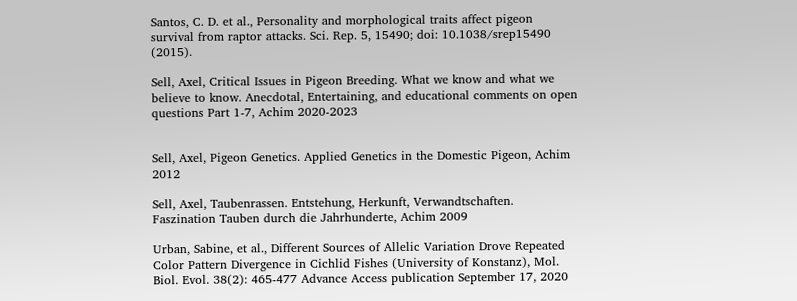Santos, C. D. et al., Personality and morphological traits affect pigeon survival from raptor attacks. Sci. Rep. 5, 15490; doi: 10.1038/srep15490 (2015).

Sell, Axel, Critical Issues in Pigeon Breeding. What we know and what we believe to know. Anecdotal, Entertaining, and educational comments on open questions Part 1-7, Achim 2020-2023


Sell, Axel, Pigeon Genetics. Applied Genetics in the Domestic Pigeon, Achim 2012

Sell, Axel, Taubenrassen. Entstehung, Herkunft, Verwandtschaften. Faszination Tauben durch die Jahrhunderte, Achim 2009

Urban, Sabine, et al., Different Sources of Allelic Variation Drove Repeated Color Pattern Divergence in Cichlid Fishes (University of Konstanz), Mol. Biol. Evol. 38(2): 465-477 Advance Access publication September 17, 2020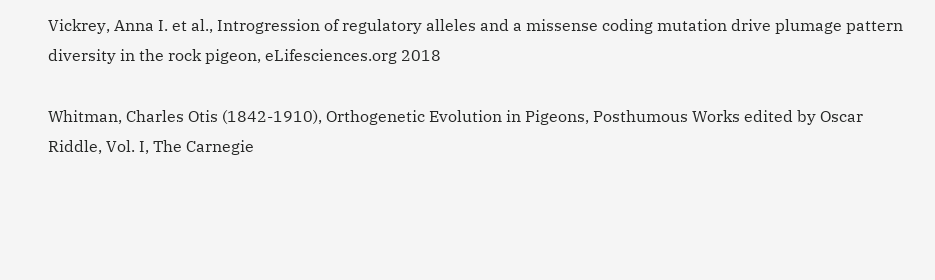Vickrey, Anna I. et al., Introgression of regulatory alleles and a missense coding mutation drive plumage pattern diversity in the rock pigeon, eLifesciences.org 2018

Whitman, Charles Otis (1842-1910), Orthogenetic Evolution in Pigeons, Posthumous Works edited by Oscar Riddle, Vol. I, The Carnegie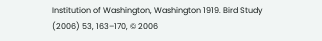Institution of Washington, Washington 1919. Bird Study (2006) 53, 163–170, © 2006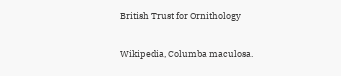British Trust for Ornithology

Wikipedia, Columba maculosa.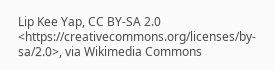Lip Kee Yap, CC BY-SA 2.0 <https://creativecommons.org/licenses/by-sa/2.0>, via Wikimedia Commons